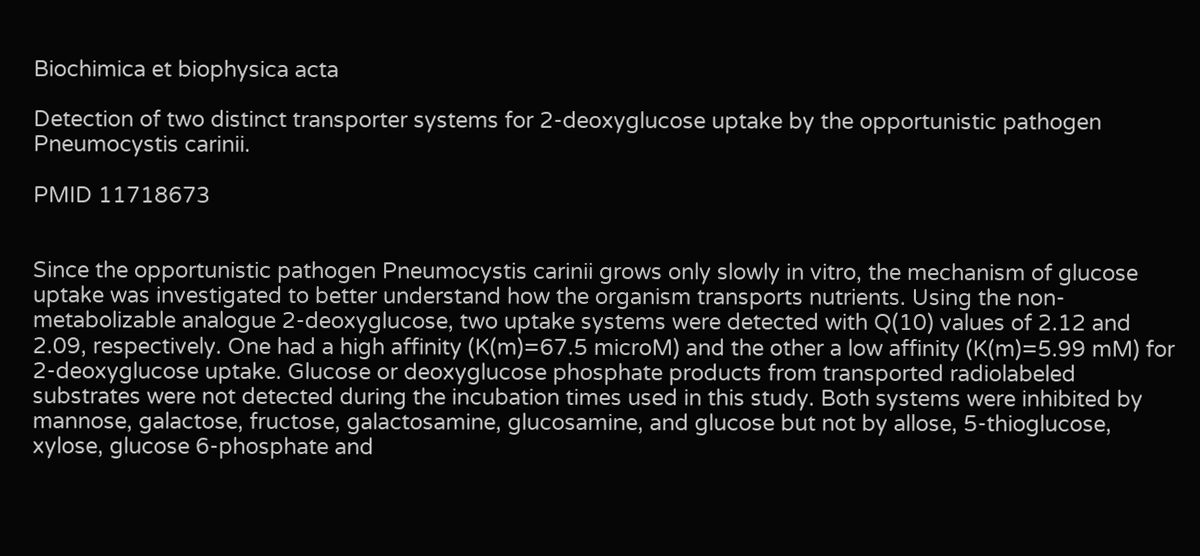Biochimica et biophysica acta

Detection of two distinct transporter systems for 2-deoxyglucose uptake by the opportunistic pathogen Pneumocystis carinii.

PMID 11718673


Since the opportunistic pathogen Pneumocystis carinii grows only slowly in vitro, the mechanism of glucose uptake was investigated to better understand how the organism transports nutrients. Using the non-metabolizable analogue 2-deoxyglucose, two uptake systems were detected with Q(10) values of 2.12 and 2.09, respectively. One had a high affinity (K(m)=67.5 microM) and the other a low affinity (K(m)=5.99 mM) for 2-deoxyglucose uptake. Glucose or deoxyglucose phosphate products from transported radiolabeled substrates were not detected during the incubation times used in this study. Both systems were inhibited by mannose, galactose, fructose, galactosamine, glucosamine, and glucose but not by allose, 5-thioglucose, xylose, glucose 6-phosphate and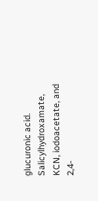glucuronic acid. Salicylhydroxamate, KCN, iodoacetate, and 2,4-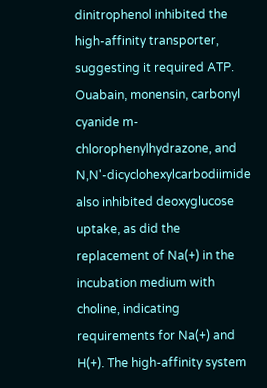dinitrophenol inhibited the high-affinity transporter, suggesting it required ATP. Ouabain, monensin, carbonyl cyanide m-chlorophenylhydrazone, and N,N'-dicyclohexylcarbodiimide also inhibited deoxyglucose uptake, as did the replacement of Na(+) in the incubation medium with choline, indicating requirements for Na(+) and H(+). The high-affinity system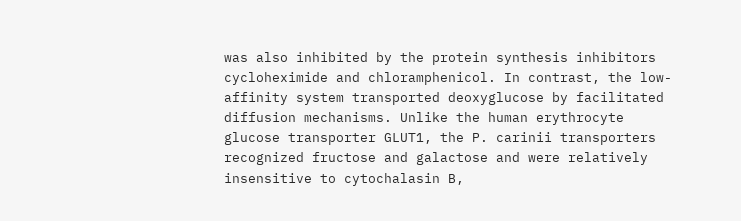was also inhibited by the protein synthesis inhibitors cycloheximide and chloramphenicol. In contrast, the low-affinity system transported deoxyglucose by facilitated diffusion mechanisms. Unlike the human erythrocyte glucose transporter GLUT1, the P. carinii transporters recognized fructose and galactose and were relatively insensitive to cytochalasin B,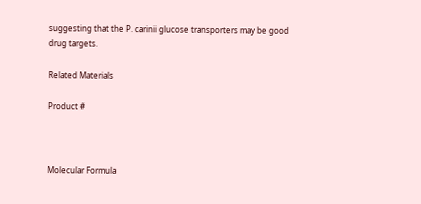suggesting that the P. carinii glucose transporters may be good drug targets.

Related Materials

Product #



Molecular Formula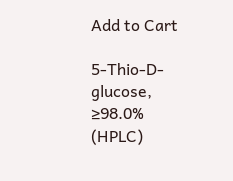Add to Cart

5-Thio-D-glucose, ≥98.0% (HPLC)